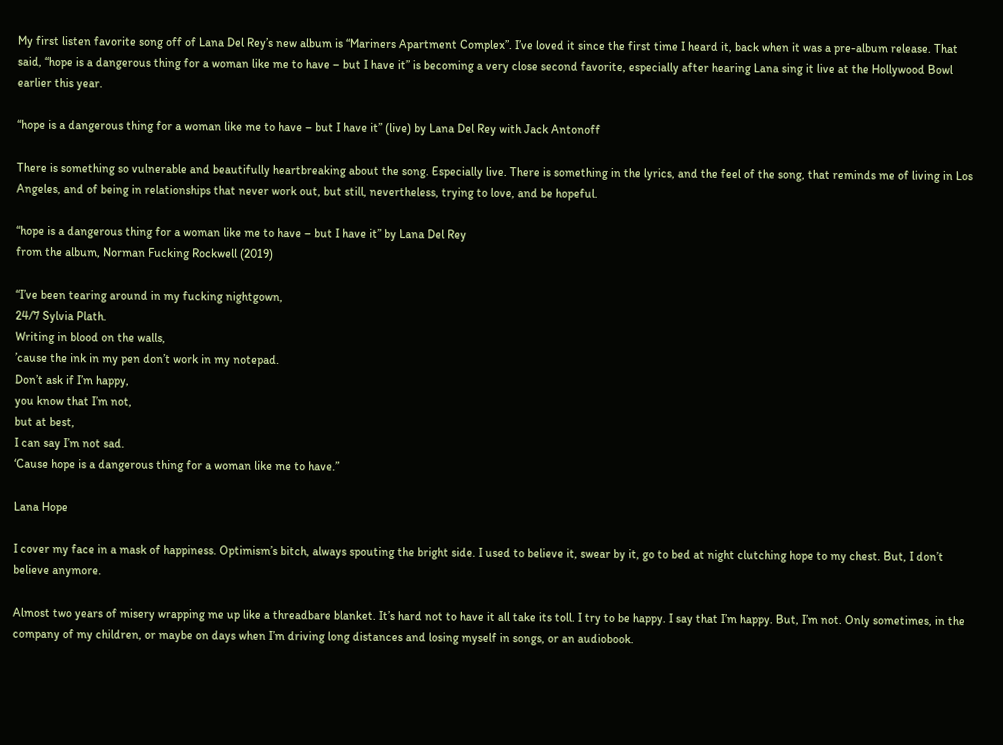My first listen favorite song off of Lana Del Rey’s new album is “Mariners Apartment Complex”. I’ve loved it since the first time I heard it, back when it was a pre-album release. That said, “hope is a dangerous thing for a woman like me to have – but I have it” is becoming a very close second favorite, especially after hearing Lana sing it live at the Hollywood Bowl earlier this year.

“hope is a dangerous thing for a woman like me to have – but I have it” (live) by Lana Del Rey with Jack Antonoff

There is something so vulnerable and beautifully heartbreaking about the song. Especially live. There is something in the lyrics, and the feel of the song, that reminds me of living in Los Angeles, and of being in relationships that never work out, but still, nevertheless, trying to love, and be hopeful.

“hope is a dangerous thing for a woman like me to have – but I have it” by Lana Del Rey
from the album, Norman Fucking Rockwell (2019)

“I’ve been tearing around in my fucking nightgown,
24/7 Sylvia Plath.
Writing in blood on the walls,
’cause the ink in my pen don’t work in my notepad.
Don’t ask if I’m happy,
you know that I’m not,
but at best,
I can say I’m not sad.
‘Cause hope is a dangerous thing for a woman like me to have.”

Lana Hope

I cover my face in a mask of happiness. Optimism’s bitch, always spouting the bright side. I used to believe it, swear by it, go to bed at night clutching hope to my chest. But, I don’t believe anymore.

Almost two years of misery wrapping me up like a threadbare blanket. It’s hard not to have it all take its toll. I try to be happy. I say that I’m happy. But, I’m not. Only sometimes, in the company of my children, or maybe on days when I’m driving long distances and losing myself in songs, or an audiobook.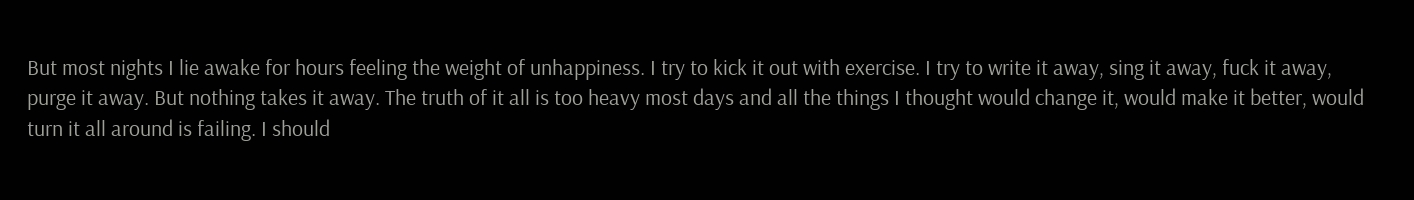But most nights I lie awake for hours feeling the weight of unhappiness. I try to kick it out with exercise. I try to write it away, sing it away, fuck it away, purge it away. But nothing takes it away. The truth of it all is too heavy most days and all the things I thought would change it, would make it better, would turn it all around is failing. I should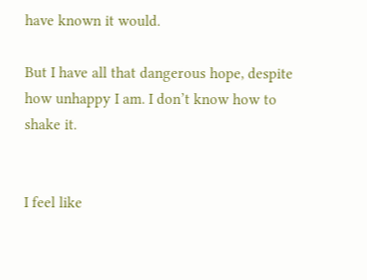have known it would.

But I have all that dangerous hope, despite how unhappy I am. I don’t know how to shake it.


I feel like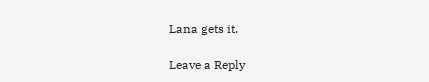Lana gets it.

Leave a Reply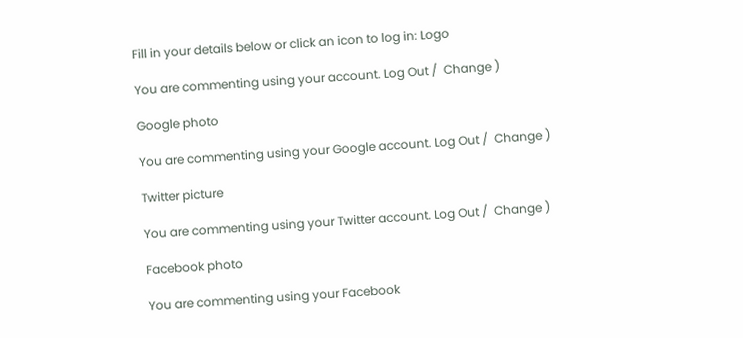Fill in your details below or click an icon to log in: Logo

You are commenting using your account. Log Out /  Change )

Google photo

You are commenting using your Google account. Log Out /  Change )

Twitter picture

You are commenting using your Twitter account. Log Out /  Change )

Facebook photo

You are commenting using your Facebook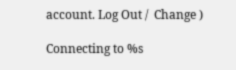account. Log Out /  Change )

Connecting to %s